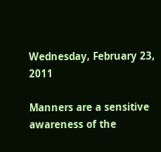Wednesday, February 23, 2011

Manners are a sensitive awareness of the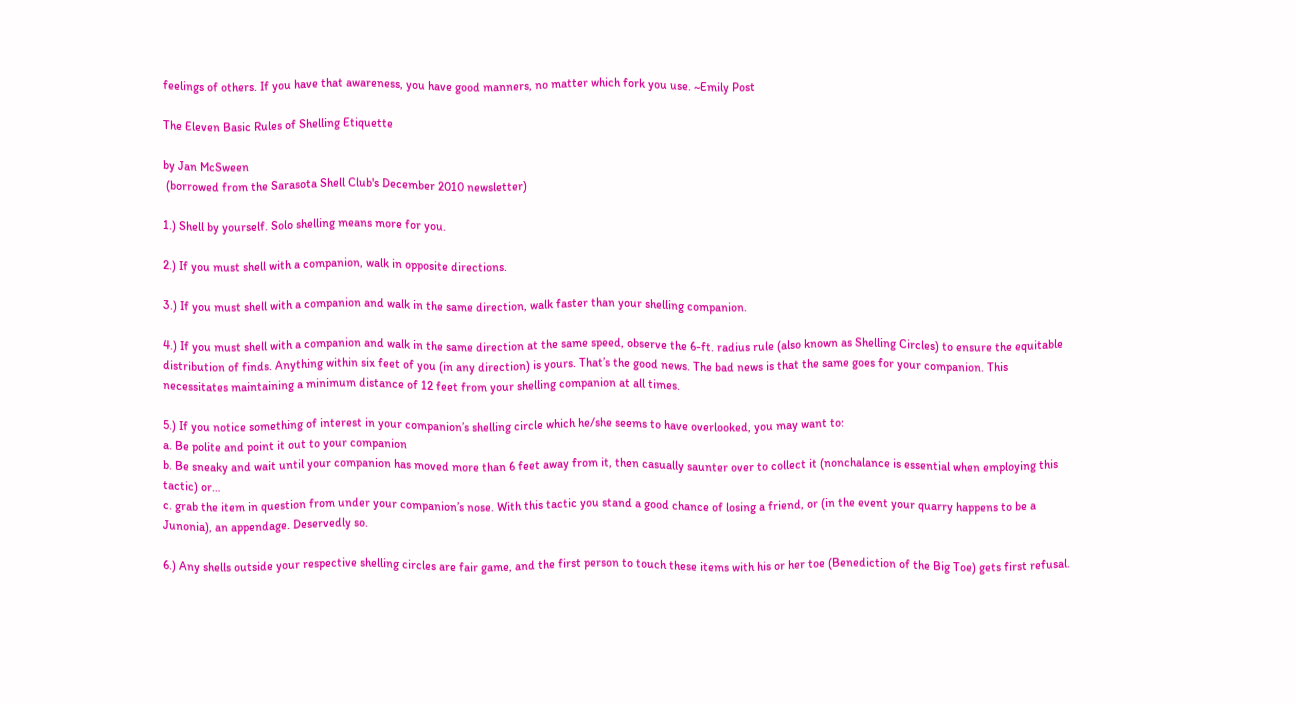feelings of others. If you have that awareness, you have good manners, no matter which fork you use. ~Emily Post

The Eleven Basic Rules of Shelling Etiquette

by Jan McSween
 (borrowed from the Sarasota Shell Club's December 2010 newsletter)

1.) Shell by yourself. Solo shelling means more for you.

2.) If you must shell with a companion, walk in opposite directions.

3.) If you must shell with a companion and walk in the same direction, walk faster than your shelling companion.

4.) If you must shell with a companion and walk in the same direction at the same speed, observe the 6-ft. radius rule (also known as Shelling Circles) to ensure the equitable distribution of finds. Anything within six feet of you (in any direction) is yours. That’s the good news. The bad news is that the same goes for your companion. This necessitates maintaining a minimum distance of 12 feet from your shelling companion at all times.

5.) If you notice something of interest in your companion’s shelling circle which he/she seems to have overlooked, you may want to:
a. Be polite and point it out to your companion
b. Be sneaky and wait until your companion has moved more than 6 feet away from it, then casually saunter over to collect it (nonchalance is essential when employing this tactic) or…
c. grab the item in question from under your companion’s nose. With this tactic you stand a good chance of losing a friend, or (in the event your quarry happens to be a Junonia), an appendage. Deservedly so.

6.) Any shells outside your respective shelling circles are fair game, and the first person to touch these items with his or her toe (Benediction of the Big Toe) gets first refusal.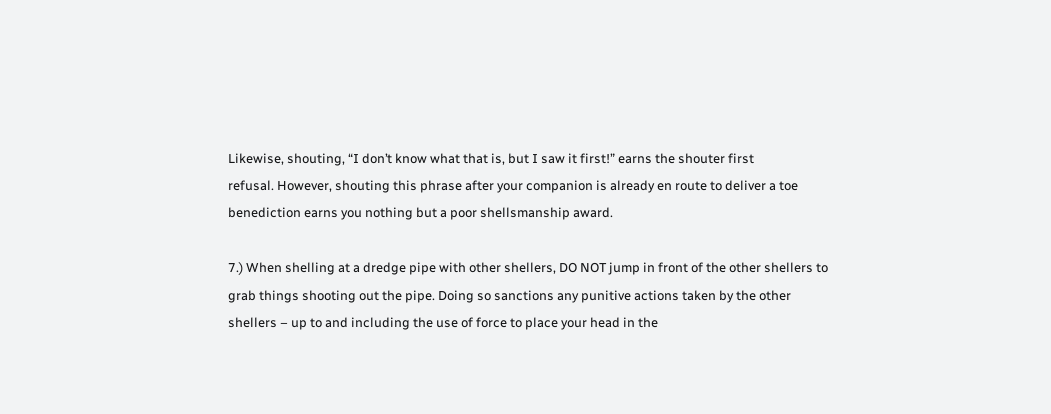Likewise, shouting, “I don’t know what that is, but I saw it first!” earns the shouter first
refusal. However, shouting this phrase after your companion is already en route to deliver a toe benediction earns you nothing but a poor shellsmanship award.

7.) When shelling at a dredge pipe with other shellers, DO NOT jump in front of the other shellers to grab things shooting out the pipe. Doing so sanctions any punitive actions taken by the other shellers – up to and including the use of force to place your head in the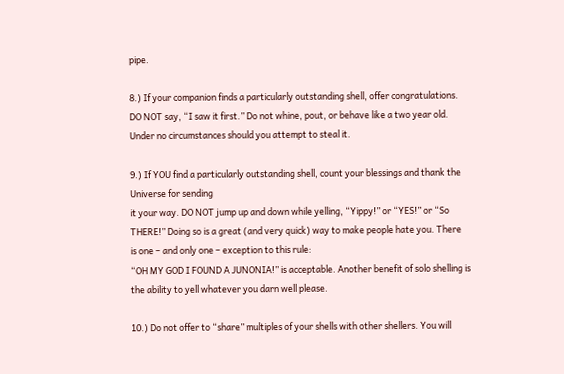pipe.

8.) If your companion finds a particularly outstanding shell, offer congratulations. DO NOT say, “I saw it first.” Do not whine, pout, or behave like a two year old. Under no circumstances should you attempt to steal it.

9.) If YOU find a particularly outstanding shell, count your blessings and thank the Universe for sending
it your way. DO NOT jump up and down while yelling, “Yippy!” or “YES!” or “So THERE!” Doing so is a great (and very quick) way to make people hate you. There
is one – and only one – exception to this rule:
“OH MY GOD I FOUND A JUNONIA!” is acceptable. Another benefit of solo shelling is the ability to yell whatever you darn well please.

10.) Do not offer to “share” multiples of your shells with other shellers. You will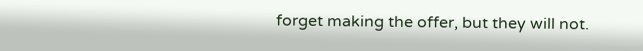forget making the offer, but they will not.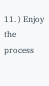11. ) Enjoy the process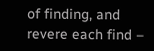of finding, and revere each find –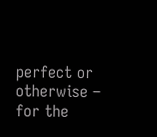perfect or otherwise – for the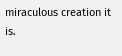miraculous creation it is.